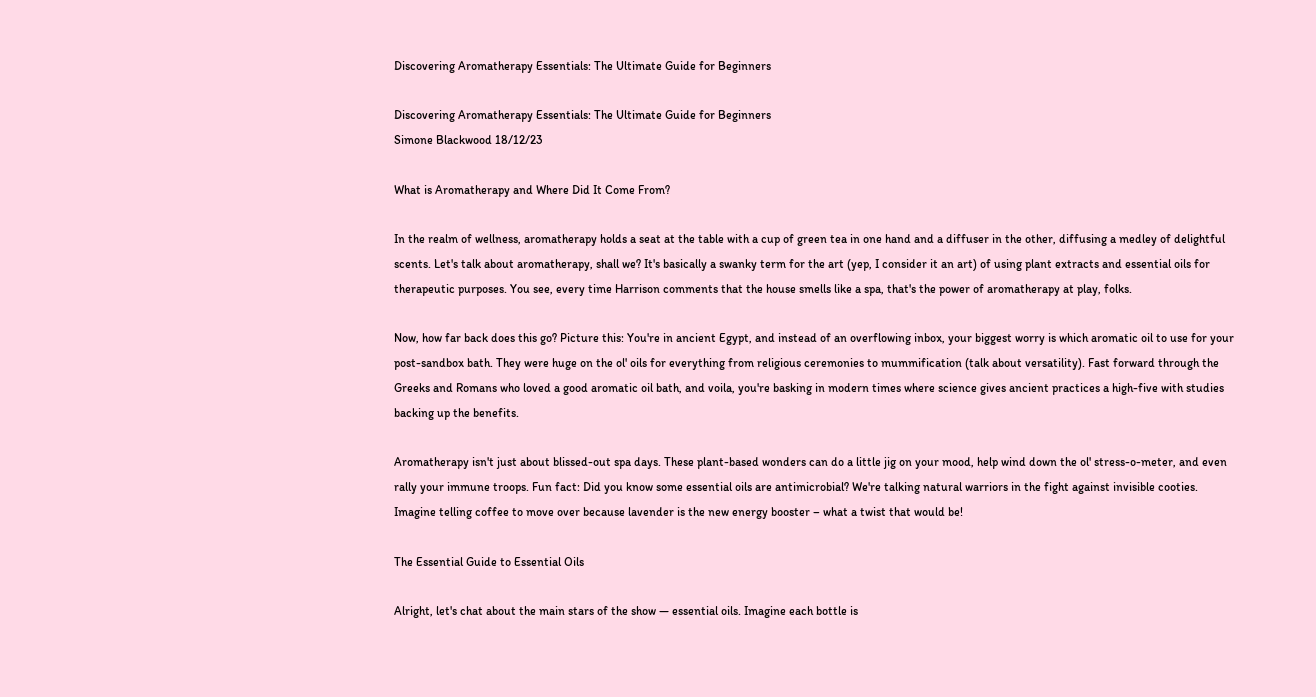Discovering Aromatherapy Essentials: The Ultimate Guide for Beginners

Discovering Aromatherapy Essentials: The Ultimate Guide for Beginners
Simone Blackwood 18/12/23

What is Aromatherapy and Where Did It Come From?

In the realm of wellness, aromatherapy holds a seat at the table with a cup of green tea in one hand and a diffuser in the other, diffusing a medley of delightful scents. Let's talk about aromatherapy, shall we? It's basically a swanky term for the art (yep, I consider it an art) of using plant extracts and essential oils for therapeutic purposes. You see, every time Harrison comments that the house smells like a spa, that's the power of aromatherapy at play, folks.

Now, how far back does this go? Picture this: You're in ancient Egypt, and instead of an overflowing inbox, your biggest worry is which aromatic oil to use for your post-sandbox bath. They were huge on the ol' oils for everything from religious ceremonies to mummification (talk about versatility). Fast forward through the Greeks and Romans who loved a good aromatic oil bath, and voila, you're basking in modern times where science gives ancient practices a high-five with studies backing up the benefits.

Aromatherapy isn't just about blissed-out spa days. These plant-based wonders can do a little jig on your mood, help wind down the ol' stress-o-meter, and even rally your immune troops. Fun fact: Did you know some essential oils are antimicrobial? We're talking natural warriors in the fight against invisible cooties. Imagine telling coffee to move over because lavender is the new energy booster – what a twist that would be!

The Essential Guide to Essential Oils

Alright, let's chat about the main stars of the show — essential oils. Imagine each bottle is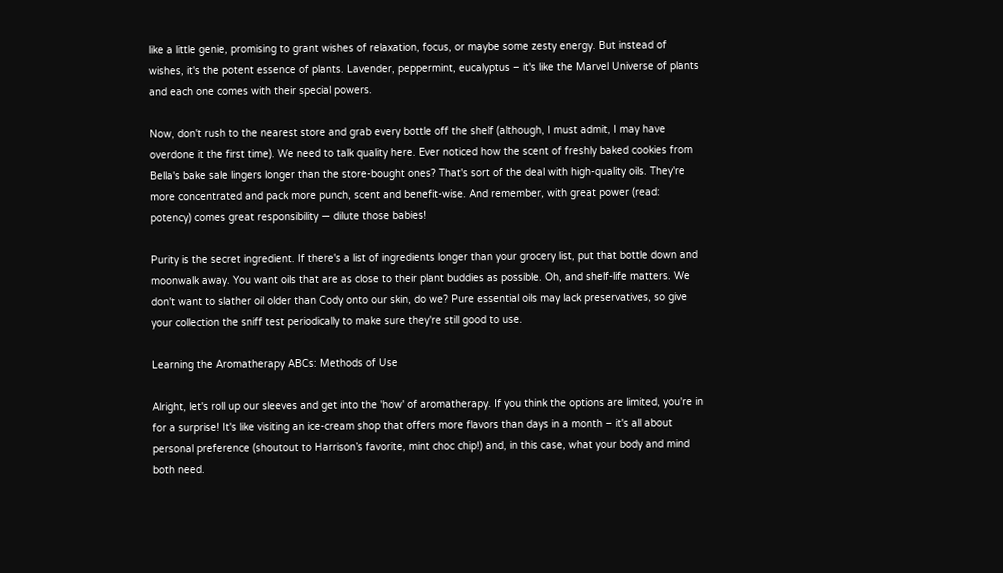like a little genie, promising to grant wishes of relaxation, focus, or maybe some zesty energy. But instead of wishes, it's the potent essence of plants. Lavender, peppermint, eucalyptus – it's like the Marvel Universe of plants and each one comes with their special powers.

Now, don't rush to the nearest store and grab every bottle off the shelf (although, I must admit, I may have overdone it the first time). We need to talk quality here. Ever noticed how the scent of freshly baked cookies from Bella's bake sale lingers longer than the store-bought ones? That's sort of the deal with high-quality oils. They're more concentrated and pack more punch, scent and benefit-wise. And remember, with great power (read: potency) comes great responsibility — dilute those babies!

Purity is the secret ingredient. If there's a list of ingredients longer than your grocery list, put that bottle down and moonwalk away. You want oils that are as close to their plant buddies as possible. Oh, and shelf-life matters. We don't want to slather oil older than Cody onto our skin, do we? Pure essential oils may lack preservatives, so give your collection the sniff test periodically to make sure they're still good to use.

Learning the Aromatherapy ABCs: Methods of Use

Alright, let's roll up our sleeves and get into the 'how' of aromatherapy. If you think the options are limited, you're in for a surprise! It's like visiting an ice-cream shop that offers more flavors than days in a month – it's all about personal preference (shoutout to Harrison’s favorite, mint choc chip!) and, in this case, what your body and mind both need.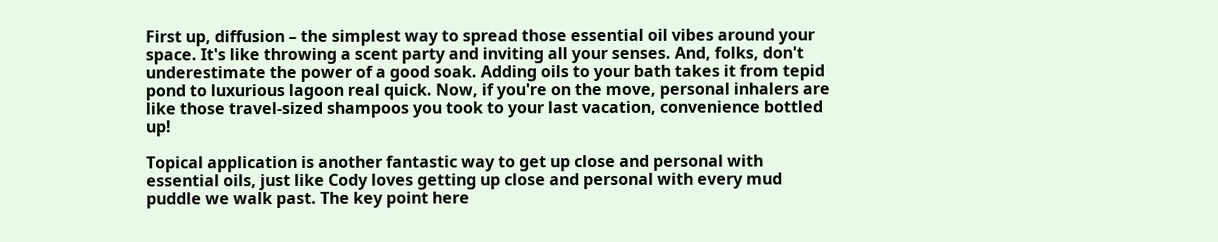First up, diffusion – the simplest way to spread those essential oil vibes around your space. It's like throwing a scent party and inviting all your senses. And, folks, don't underestimate the power of a good soak. Adding oils to your bath takes it from tepid pond to luxurious lagoon real quick. Now, if you're on the move, personal inhalers are like those travel-sized shampoos you took to your last vacation, convenience bottled up!

Topical application is another fantastic way to get up close and personal with essential oils, just like Cody loves getting up close and personal with every mud puddle we walk past. The key point here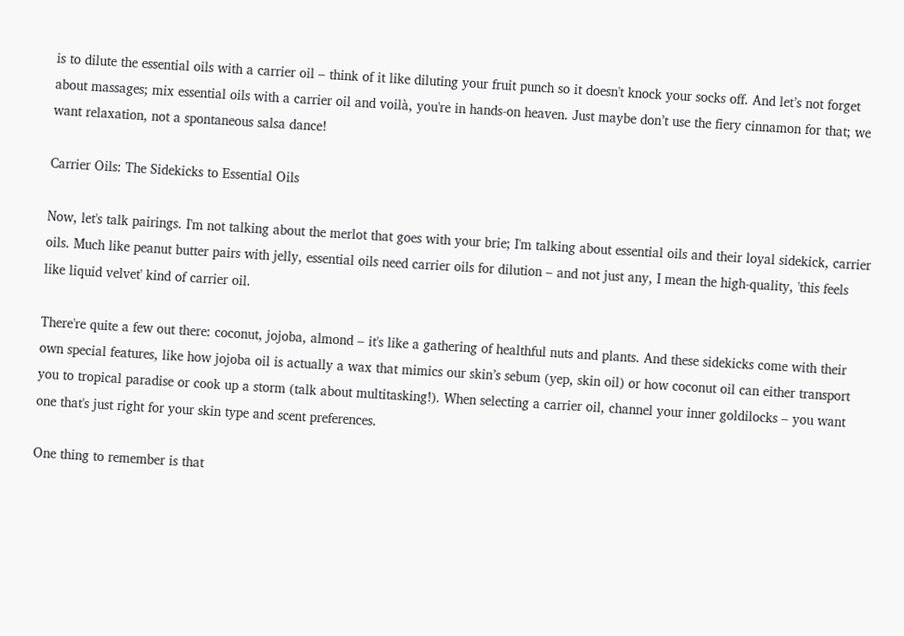is to dilute the essential oils with a carrier oil – think of it like diluting your fruit punch so it doesn't knock your socks off. And let’s not forget about massages; mix essential oils with a carrier oil and voilà, you're in hands-on heaven. Just maybe don’t use the fiery cinnamon for that; we want relaxation, not a spontaneous salsa dance!

Carrier Oils: The Sidekicks to Essential Oils

Now, let's talk pairings. I'm not talking about the merlot that goes with your brie; I'm talking about essential oils and their loyal sidekick, carrier oils. Much like peanut butter pairs with jelly, essential oils need carrier oils for dilution – and not just any, I mean the high-quality, 'this feels like liquid velvet' kind of carrier oil.

There're quite a few out there: coconut, jojoba, almond – it's like a gathering of healthful nuts and plants. And these sidekicks come with their own special features, like how jojoba oil is actually a wax that mimics our skin’s sebum (yep, skin oil) or how coconut oil can either transport you to tropical paradise or cook up a storm (talk about multitasking!). When selecting a carrier oil, channel your inner goldilocks – you want one that's just right for your skin type and scent preferences.

One thing to remember is that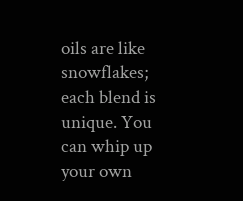oils are like snowflakes; each blend is unique. You can whip up your own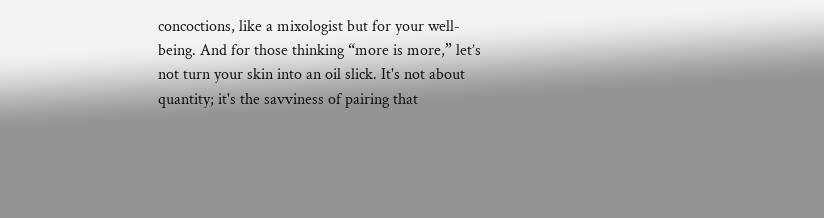concoctions, like a mixologist but for your well-being. And for those thinking “more is more,” let’s not turn your skin into an oil slick. It's not about quantity; it's the savviness of pairing that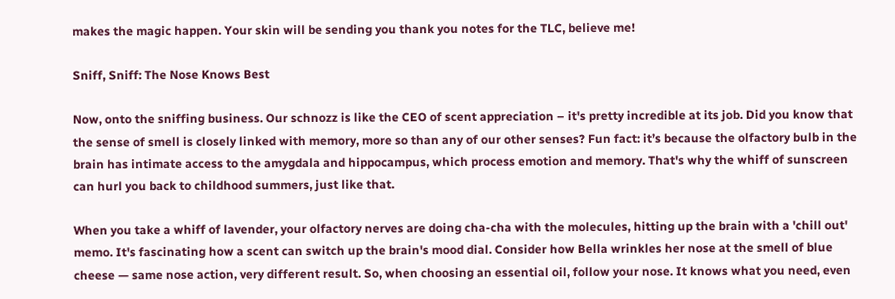makes the magic happen. Your skin will be sending you thank you notes for the TLC, believe me!

Sniff, Sniff: The Nose Knows Best

Now, onto the sniffing business. Our schnozz is like the CEO of scent appreciation – it's pretty incredible at its job. Did you know that the sense of smell is closely linked with memory, more so than any of our other senses? Fun fact: it’s because the olfactory bulb in the brain has intimate access to the amygdala and hippocampus, which process emotion and memory. That's why the whiff of sunscreen can hurl you back to childhood summers, just like that.

When you take a whiff of lavender, your olfactory nerves are doing cha-cha with the molecules, hitting up the brain with a 'chill out' memo. It's fascinating how a scent can switch up the brain's mood dial. Consider how Bella wrinkles her nose at the smell of blue cheese — same nose action, very different result. So, when choosing an essential oil, follow your nose. It knows what you need, even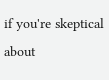if you're skeptical about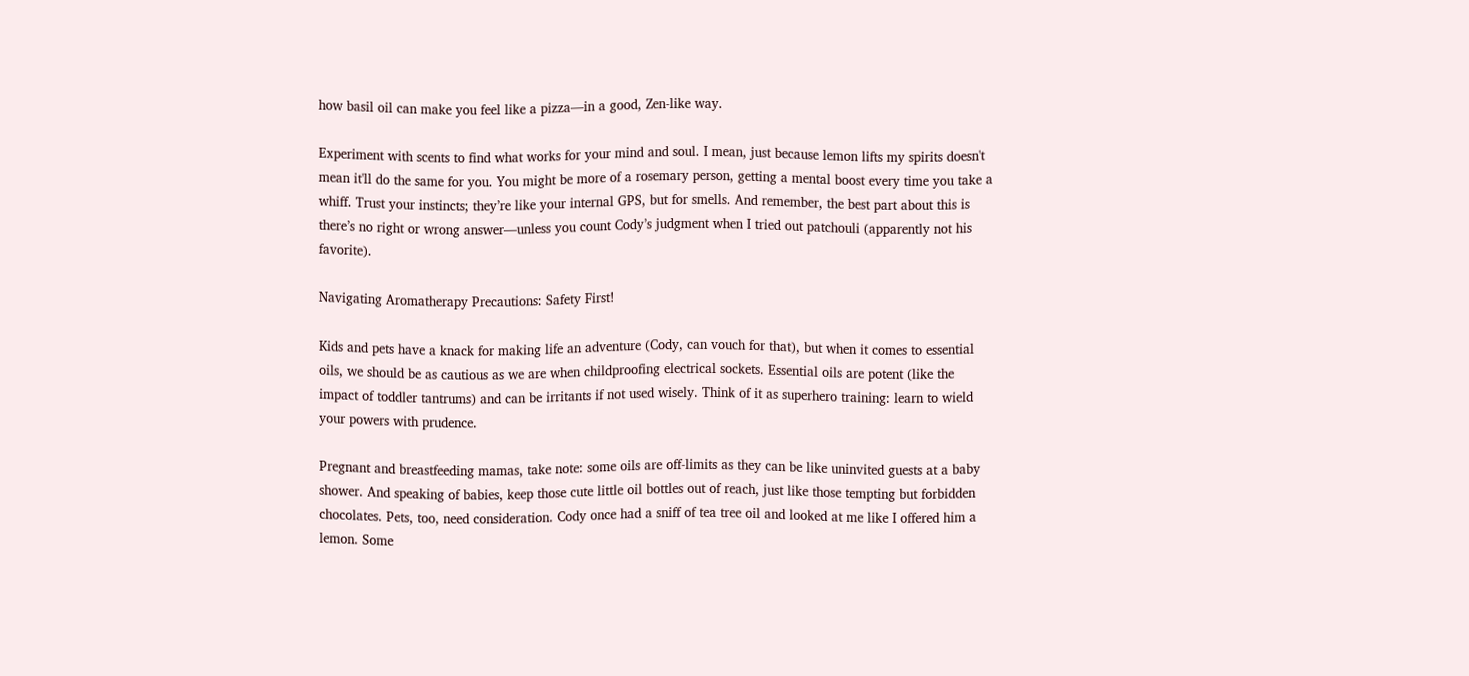how basil oil can make you feel like a pizza—in a good, Zen-like way.

Experiment with scents to find what works for your mind and soul. I mean, just because lemon lifts my spirits doesn't mean it'll do the same for you. You might be more of a rosemary person, getting a mental boost every time you take a whiff. Trust your instincts; they’re like your internal GPS, but for smells. And remember, the best part about this is there’s no right or wrong answer—unless you count Cody’s judgment when I tried out patchouli (apparently not his favorite).

Navigating Aromatherapy Precautions: Safety First!

Kids and pets have a knack for making life an adventure (Cody, can vouch for that), but when it comes to essential oils, we should be as cautious as we are when childproofing electrical sockets. Essential oils are potent (like the impact of toddler tantrums) and can be irritants if not used wisely. Think of it as superhero training: learn to wield your powers with prudence.

Pregnant and breastfeeding mamas, take note: some oils are off-limits as they can be like uninvited guests at a baby shower. And speaking of babies, keep those cute little oil bottles out of reach, just like those tempting but forbidden chocolates. Pets, too, need consideration. Cody once had a sniff of tea tree oil and looked at me like I offered him a lemon. Some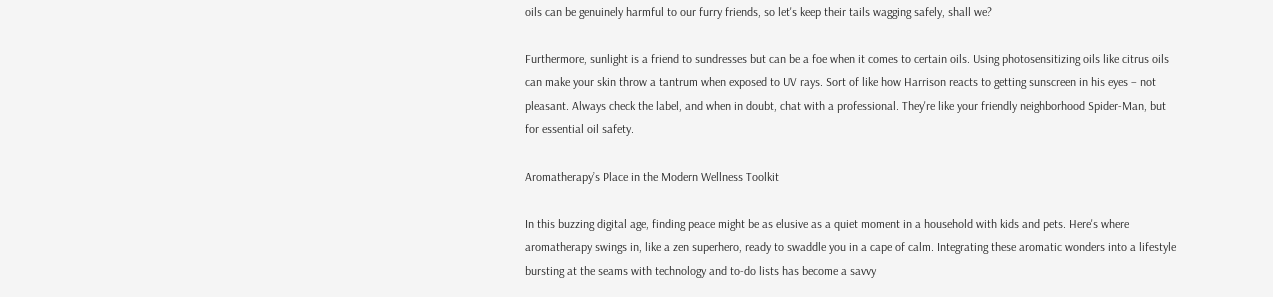oils can be genuinely harmful to our furry friends, so let's keep their tails wagging safely, shall we?

Furthermore, sunlight is a friend to sundresses but can be a foe when it comes to certain oils. Using photosensitizing oils like citrus oils can make your skin throw a tantrum when exposed to UV rays. Sort of like how Harrison reacts to getting sunscreen in his eyes – not pleasant. Always check the label, and when in doubt, chat with a professional. They're like your friendly neighborhood Spider-Man, but for essential oil safety.

Aromatherapy’s Place in the Modern Wellness Toolkit

In this buzzing digital age, finding peace might be as elusive as a quiet moment in a household with kids and pets. Here's where aromatherapy swings in, like a zen superhero, ready to swaddle you in a cape of calm. Integrating these aromatic wonders into a lifestyle bursting at the seams with technology and to-do lists has become a savvy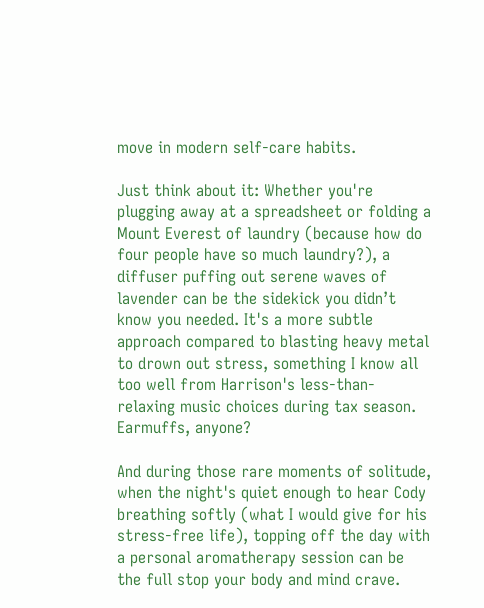move in modern self-care habits.

Just think about it: Whether you're plugging away at a spreadsheet or folding a Mount Everest of laundry (because how do four people have so much laundry?), a diffuser puffing out serene waves of lavender can be the sidekick you didn’t know you needed. It's a more subtle approach compared to blasting heavy metal to drown out stress, something I know all too well from Harrison's less-than-relaxing music choices during tax season. Earmuffs, anyone?

And during those rare moments of solitude, when the night's quiet enough to hear Cody breathing softly (what I would give for his stress-free life), topping off the day with a personal aromatherapy session can be the full stop your body and mind crave.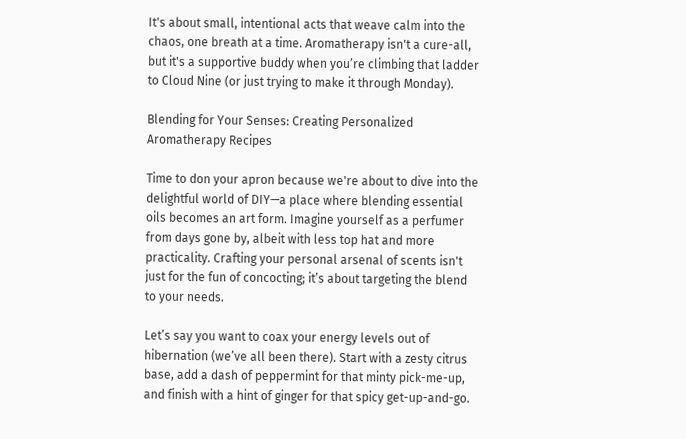It's about small, intentional acts that weave calm into the chaos, one breath at a time. Aromatherapy isn't a cure-all, but it's a supportive buddy when you’re climbing that ladder to Cloud Nine (or just trying to make it through Monday).

Blending for Your Senses: Creating Personalized Aromatherapy Recipes

Time to don your apron because we're about to dive into the delightful world of DIY—a place where blending essential oils becomes an art form. Imagine yourself as a perfumer from days gone by, albeit with less top hat and more practicality. Crafting your personal arsenal of scents isn't just for the fun of concocting; it’s about targeting the blend to your needs.

Let’s say you want to coax your energy levels out of hibernation (we’ve all been there). Start with a zesty citrus base, add a dash of peppermint for that minty pick-me-up, and finish with a hint of ginger for that spicy get-up-and-go.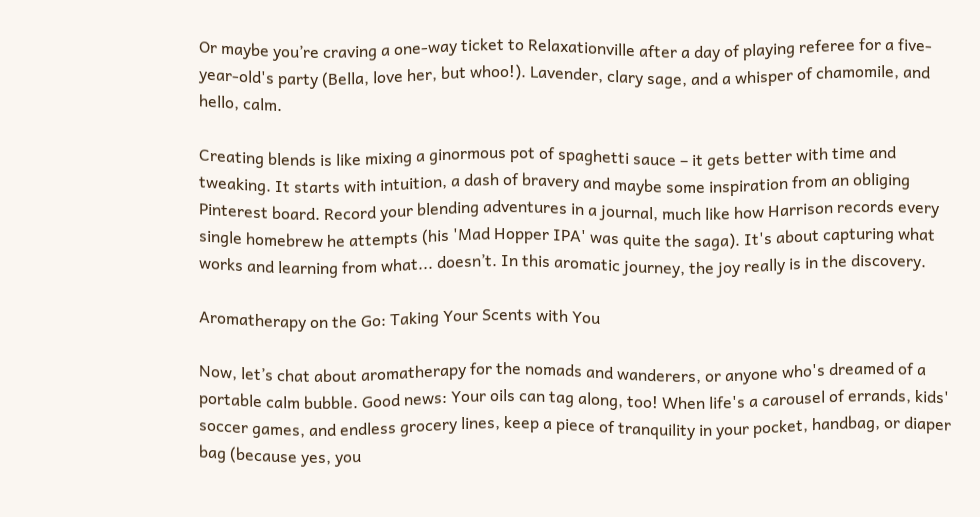Or maybe you’re craving a one-way ticket to Relaxationville after a day of playing referee for a five-year-old's party (Bella, love her, but whoo!). Lavender, clary sage, and a whisper of chamomile, and hello, calm.

Creating blends is like mixing a ginormous pot of spaghetti sauce – it gets better with time and tweaking. It starts with intuition, a dash of bravery and maybe some inspiration from an obliging Pinterest board. Record your blending adventures in a journal, much like how Harrison records every single homebrew he attempts (his 'Mad Hopper IPA' was quite the saga). It's about capturing what works and learning from what... doesn’t. In this aromatic journey, the joy really is in the discovery.

Aromatherapy on the Go: Taking Your Scents with You

Now, let’s chat about aromatherapy for the nomads and wanderers, or anyone who's dreamed of a portable calm bubble. Good news: Your oils can tag along, too! When life's a carousel of errands, kids' soccer games, and endless grocery lines, keep a piece of tranquility in your pocket, handbag, or diaper bag (because yes, you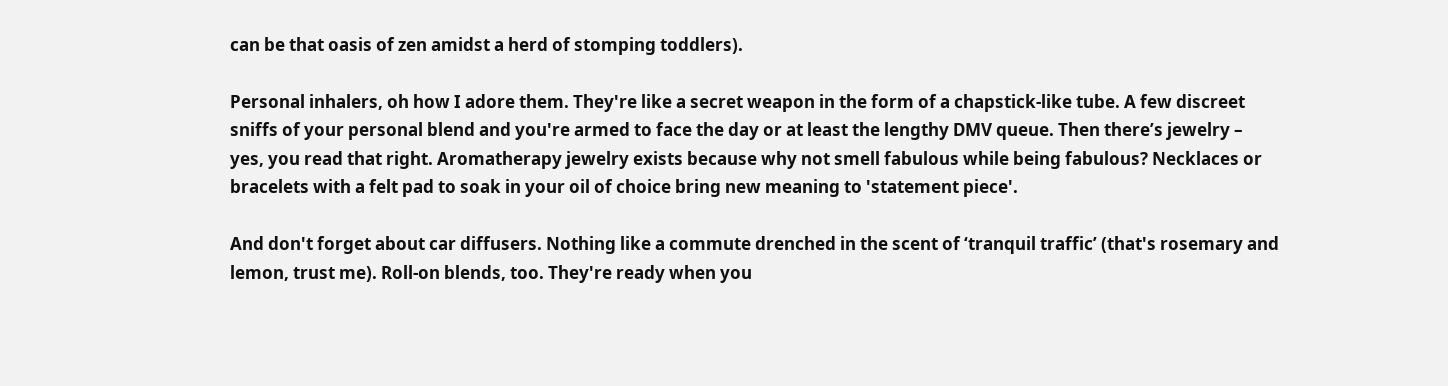can be that oasis of zen amidst a herd of stomping toddlers).

Personal inhalers, oh how I adore them. They're like a secret weapon in the form of a chapstick-like tube. A few discreet sniffs of your personal blend and you're armed to face the day or at least the lengthy DMV queue. Then there’s jewelry – yes, you read that right. Aromatherapy jewelry exists because why not smell fabulous while being fabulous? Necklaces or bracelets with a felt pad to soak in your oil of choice bring new meaning to 'statement piece'.

And don't forget about car diffusers. Nothing like a commute drenched in the scent of ‘tranquil traffic’ (that's rosemary and lemon, trust me). Roll-on blends, too. They're ready when you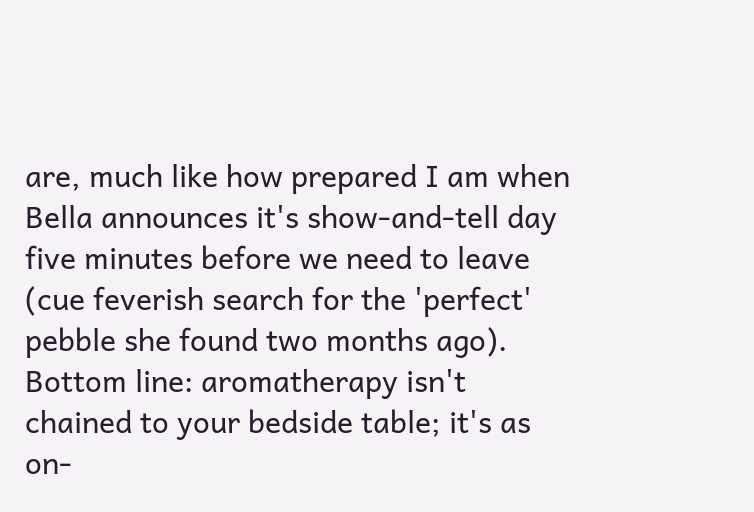are, much like how prepared I am when Bella announces it's show-and-tell day five minutes before we need to leave (cue feverish search for the 'perfect' pebble she found two months ago). Bottom line: aromatherapy isn't chained to your bedside table; it's as on-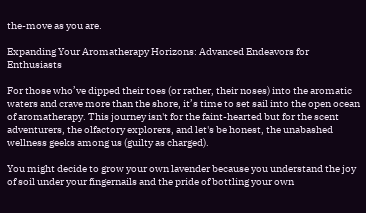the-move as you are.

Expanding Your Aromatherapy Horizons: Advanced Endeavors for Enthusiasts

For those who’ve dipped their toes (or rather, their noses) into the aromatic waters and crave more than the shore, it’s time to set sail into the open ocean of aromatherapy. This journey isn't for the faint-hearted but for the scent adventurers, the olfactory explorers, and let's be honest, the unabashed wellness geeks among us (guilty as charged).

You might decide to grow your own lavender because you understand the joy of soil under your fingernails and the pride of bottling your own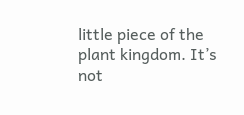little piece of the plant kingdom. It’s not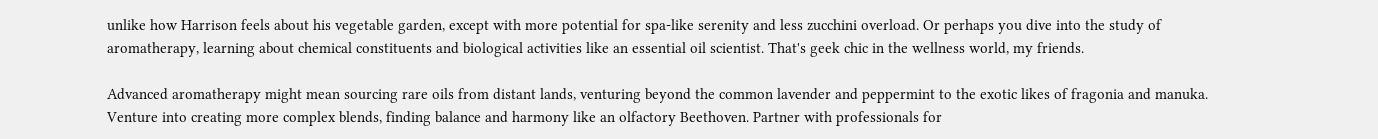unlike how Harrison feels about his vegetable garden, except with more potential for spa-like serenity and less zucchini overload. Or perhaps you dive into the study of aromatherapy, learning about chemical constituents and biological activities like an essential oil scientist. That's geek chic in the wellness world, my friends.

Advanced aromatherapy might mean sourcing rare oils from distant lands, venturing beyond the common lavender and peppermint to the exotic likes of fragonia and manuka. Venture into creating more complex blends, finding balance and harmony like an olfactory Beethoven. Partner with professionals for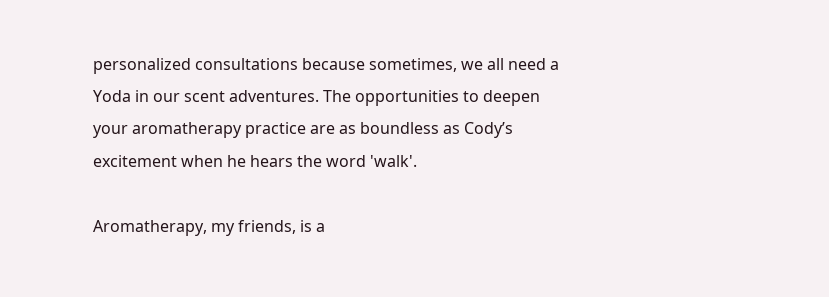personalized consultations because sometimes, we all need a Yoda in our scent adventures. The opportunities to deepen your aromatherapy practice are as boundless as Cody’s excitement when he hears the word 'walk'.

Aromatherapy, my friends, is a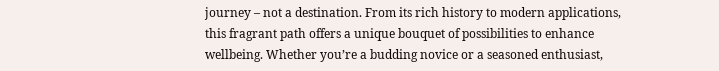journey – not a destination. From its rich history to modern applications, this fragrant path offers a unique bouquet of possibilities to enhance wellbeing. Whether you’re a budding novice or a seasoned enthusiast,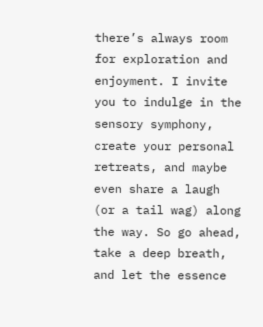there’s always room for exploration and enjoyment. I invite you to indulge in the sensory symphony, create your personal retreats, and maybe even share a laugh (or a tail wag) along the way. So go ahead, take a deep breath, and let the essence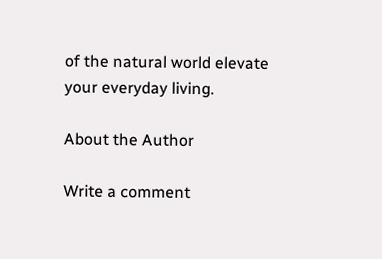of the natural world elevate your everyday living.

About the Author

Write a comment